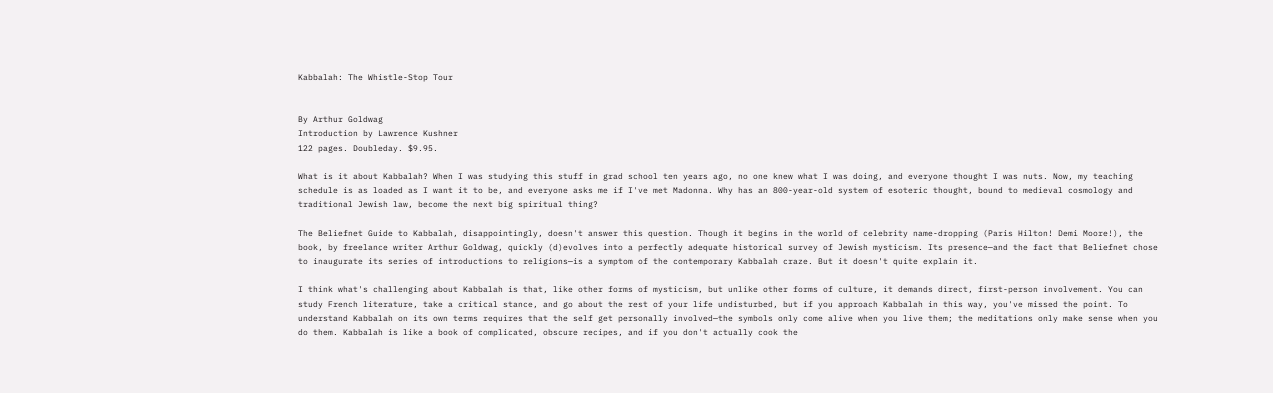Kabbalah: The Whistle-Stop Tour


By Arthur Goldwag
Introduction by Lawrence Kushner
122 pages. Doubleday. $9.95.

What is it about Kabbalah? When I was studying this stuff in grad school ten years ago, no one knew what I was doing, and everyone thought I was nuts. Now, my teaching schedule is as loaded as I want it to be, and everyone asks me if I've met Madonna. Why has an 800-year-old system of esoteric thought, bound to medieval cosmology and traditional Jewish law, become the next big spiritual thing?

The Beliefnet Guide to Kabbalah, disappointingly, doesn't answer this question. Though it begins in the world of celebrity name-dropping (Paris Hilton! Demi Moore!), the book, by freelance writer Arthur Goldwag, quickly (d)evolves into a perfectly adequate historical survey of Jewish mysticism. Its presence—and the fact that Beliefnet chose to inaugurate its series of introductions to religions—is a symptom of the contemporary Kabbalah craze. But it doesn't quite explain it.

I think what's challenging about Kabbalah is that, like other forms of mysticism, but unlike other forms of culture, it demands direct, first-person involvement. You can study French literature, take a critical stance, and go about the rest of your life undisturbed, but if you approach Kabbalah in this way, you've missed the point. To understand Kabbalah on its own terms requires that the self get personally involved—the symbols only come alive when you live them; the meditations only make sense when you do them. Kabbalah is like a book of complicated, obscure recipes, and if you don't actually cook the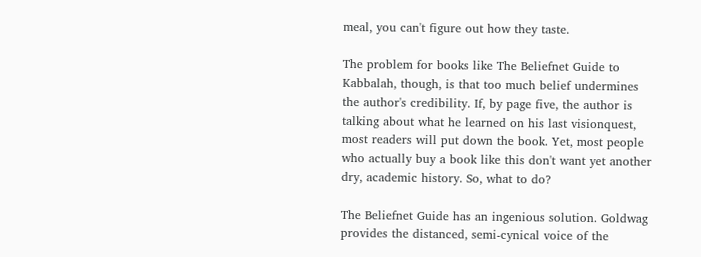meal, you can't figure out how they taste.

The problem for books like The Beliefnet Guide to Kabbalah, though, is that too much belief undermines the author's credibility. If, by page five, the author is talking about what he learned on his last visionquest, most readers will put down the book. Yet, most people who actually buy a book like this don't want yet another dry, academic history. So, what to do?

The Beliefnet Guide has an ingenious solution. Goldwag provides the distanced, semi-cynical voice of the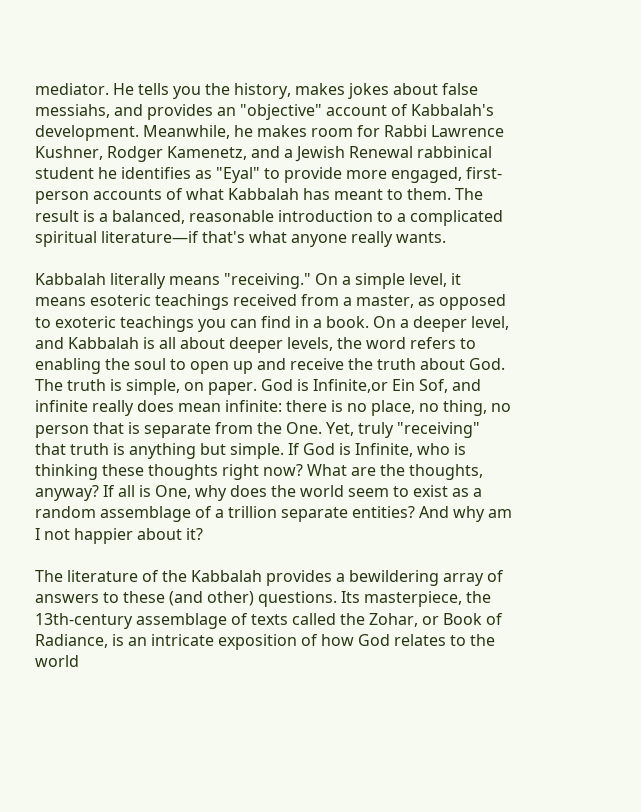mediator. He tells you the history, makes jokes about false messiahs, and provides an "objective" account of Kabbalah's development. Meanwhile, he makes room for Rabbi Lawrence Kushner, Rodger Kamenetz, and a Jewish Renewal rabbinical student he identifies as "Eyal" to provide more engaged, first-person accounts of what Kabbalah has meant to them. The result is a balanced, reasonable introduction to a complicated spiritual literature—if that's what anyone really wants.

Kabbalah literally means "receiving." On a simple level, it means esoteric teachings received from a master, as opposed to exoteric teachings you can find in a book. On a deeper level, and Kabbalah is all about deeper levels, the word refers to enabling the soul to open up and receive the truth about God. The truth is simple, on paper. God is Infinite,or Ein Sof, and infinite really does mean infinite: there is no place, no thing, no person that is separate from the One. Yet, truly "receiving" that truth is anything but simple. If God is Infinite, who is thinking these thoughts right now? What are the thoughts, anyway? If all is One, why does the world seem to exist as a random assemblage of a trillion separate entities? And why am I not happier about it?

The literature of the Kabbalah provides a bewildering array of answers to these (and other) questions. Its masterpiece, the 13th-century assemblage of texts called the Zohar, or Book of Radiance, is an intricate exposition of how God relates to the world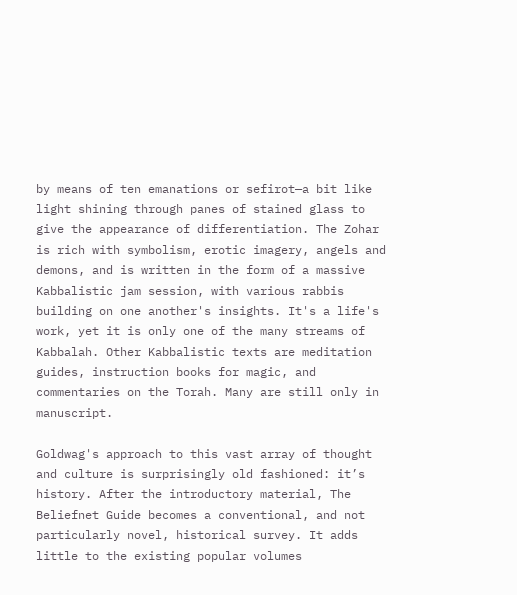by means of ten emanations or sefirot—a bit like light shining through panes of stained glass to give the appearance of differentiation. The Zohar is rich with symbolism, erotic imagery, angels and demons, and is written in the form of a massive Kabbalistic jam session, with various rabbis building on one another's insights. It's a life's work, yet it is only one of the many streams of Kabbalah. Other Kabbalistic texts are meditation guides, instruction books for magic, and commentaries on the Torah. Many are still only in manuscript.

Goldwag's approach to this vast array of thought and culture is surprisingly old fashioned: it’s history. After the introductory material, The Beliefnet Guide becomes a conventional, and not particularly novel, historical survey. It adds little to the existing popular volumes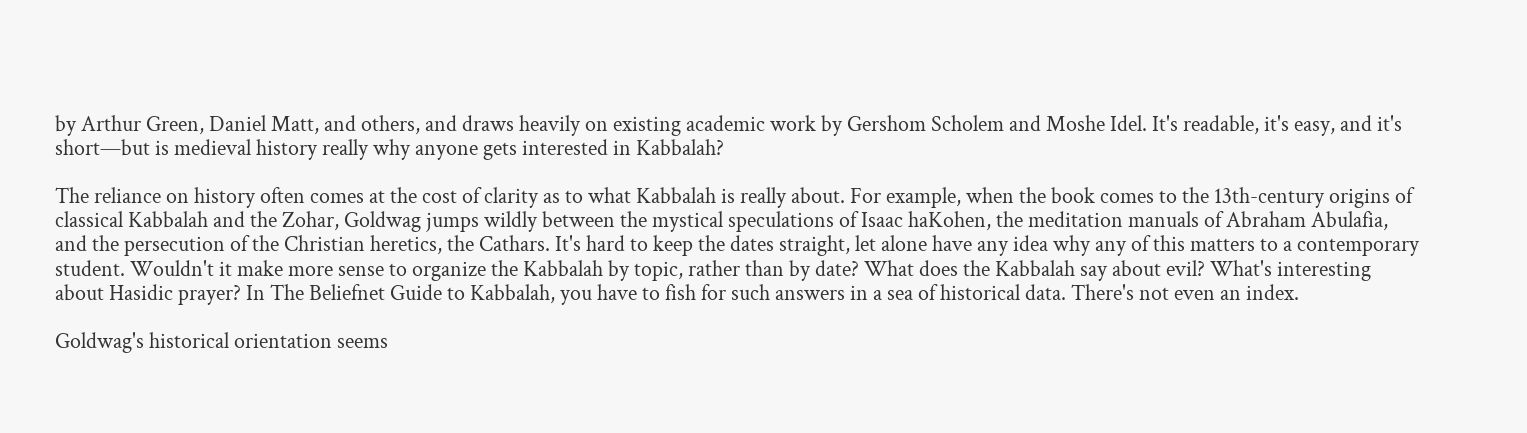by Arthur Green, Daniel Matt, and others, and draws heavily on existing academic work by Gershom Scholem and Moshe Idel. It's readable, it's easy, and it's short—but is medieval history really why anyone gets interested in Kabbalah?

The reliance on history often comes at the cost of clarity as to what Kabbalah is really about. For example, when the book comes to the 13th-century origins of classical Kabbalah and the Zohar, Goldwag jumps wildly between the mystical speculations of Isaac haKohen, the meditation manuals of Abraham Abulafia, and the persecution of the Christian heretics, the Cathars. It's hard to keep the dates straight, let alone have any idea why any of this matters to a contemporary student. Wouldn't it make more sense to organize the Kabbalah by topic, rather than by date? What does the Kabbalah say about evil? What's interesting about Hasidic prayer? In The Beliefnet Guide to Kabbalah, you have to fish for such answers in a sea of historical data. There's not even an index.

Goldwag's historical orientation seems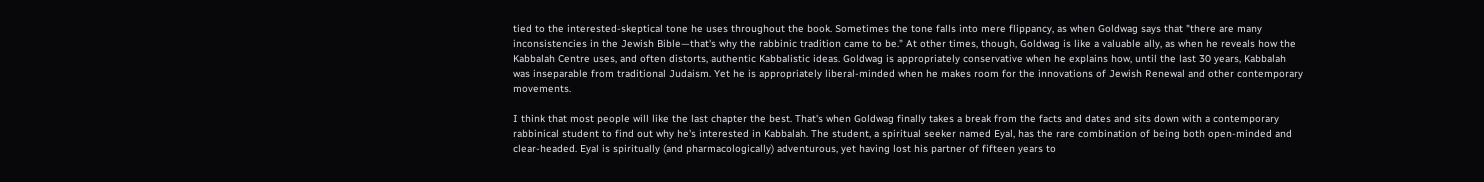tied to the interested-skeptical tone he uses throughout the book. Sometimes the tone falls into mere flippancy, as when Goldwag says that "there are many inconsistencies in the Jewish Bible—that's why the rabbinic tradition came to be." At other times, though, Goldwag is like a valuable ally, as when he reveals how the Kabbalah Centre uses, and often distorts, authentic Kabbalistic ideas. Goldwag is appropriately conservative when he explains how, until the last 30 years, Kabbalah was inseparable from traditional Judaism. Yet he is appropriately liberal-minded when he makes room for the innovations of Jewish Renewal and other contemporary movements.

I think that most people will like the last chapter the best. That's when Goldwag finally takes a break from the facts and dates and sits down with a contemporary rabbinical student to find out why he's interested in Kabbalah. The student, a spiritual seeker named Eyal, has the rare combination of being both open-minded and clear-headed. Eyal is spiritually (and pharmacologically) adventurous, yet having lost his partner of fifteen years to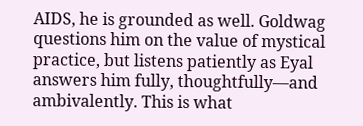AIDS, he is grounded as well. Goldwag questions him on the value of mystical practice, but listens patiently as Eyal answers him fully, thoughtfully—and ambivalently. This is what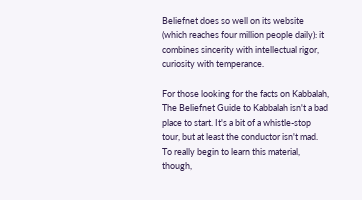Beliefnet does so well on its website (which reaches four million people daily): it combines sincerity with intellectual rigor, curiosity with temperance.

For those looking for the facts on Kabbalah, The Beliefnet Guide to Kabbalah isn't a bad place to start. It's a bit of a whistle-stop tour, but at least the conductor isn't mad. To really begin to learn this material, though,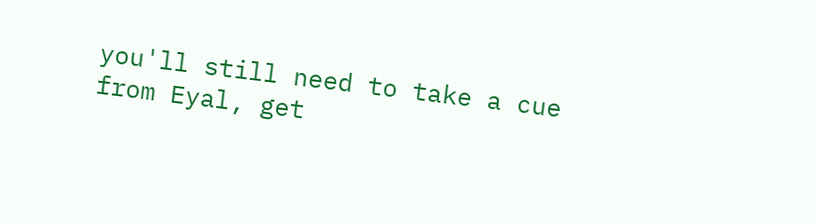you'll still need to take a cue from Eyal, get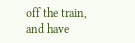off the train, and have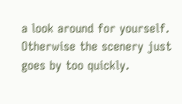a look around for yourself. Otherwise the scenery just goes by too quickly.